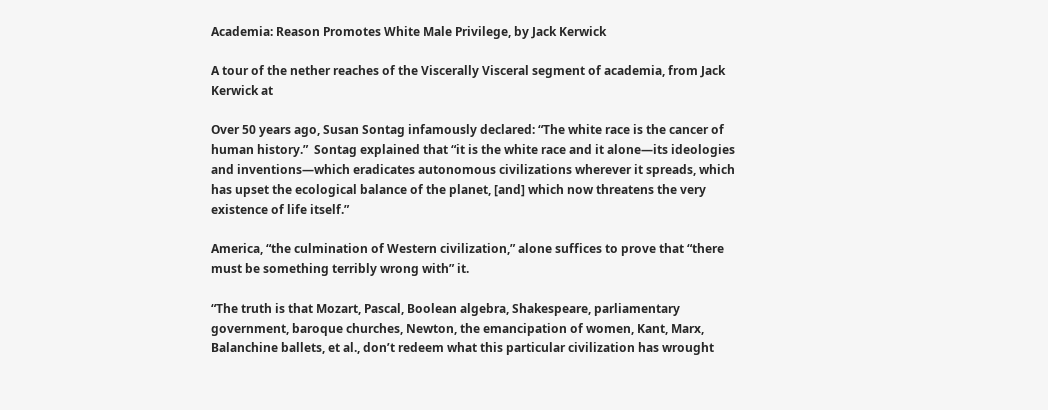Academia: Reason Promotes White Male Privilege, by Jack Kerwick

A tour of the nether reaches of the Viscerally Visceral segment of academia, from Jack Kerwick at

Over 50 years ago, Susan Sontag infamously declared: “The white race is the cancer of human history.”  Sontag explained that “it is the white race and it alone—its ideologies and inventions—which eradicates autonomous civilizations wherever it spreads, which has upset the ecological balance of the planet, [and] which now threatens the very existence of life itself.”

America, “the culmination of Western civilization,” alone suffices to prove that “there must be something terribly wrong with” it.

“The truth is that Mozart, Pascal, Boolean algebra, Shakespeare, parliamentary government, baroque churches, Newton, the emancipation of women, Kant, Marx, Balanchine ballets, et al., don’t redeem what this particular civilization has wrought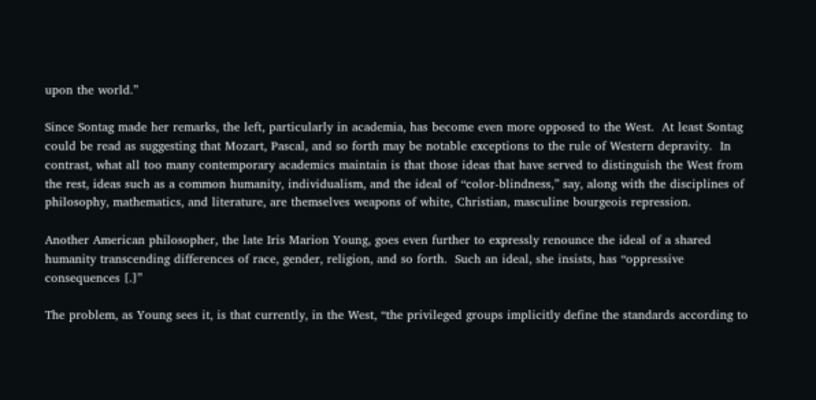upon the world.”

Since Sontag made her remarks, the left, particularly in academia, has become even more opposed to the West.  At least Sontag could be read as suggesting that Mozart, Pascal, and so forth may be notable exceptions to the rule of Western depravity.  In contrast, what all too many contemporary academics maintain is that those ideas that have served to distinguish the West from the rest, ideas such as a common humanity, individualism, and the ideal of “color-blindness,” say, along with the disciplines of philosophy, mathematics, and literature, are themselves weapons of white, Christian, masculine bourgeois repression.

Another American philosopher, the late Iris Marion Young, goes even further to expressly renounce the ideal of a shared humanity transcending differences of race, gender, religion, and so forth.  Such an ideal, she insists, has “oppressive consequences [.]”

The problem, as Young sees it, is that currently, in the West, “the privileged groups implicitly define the standards according to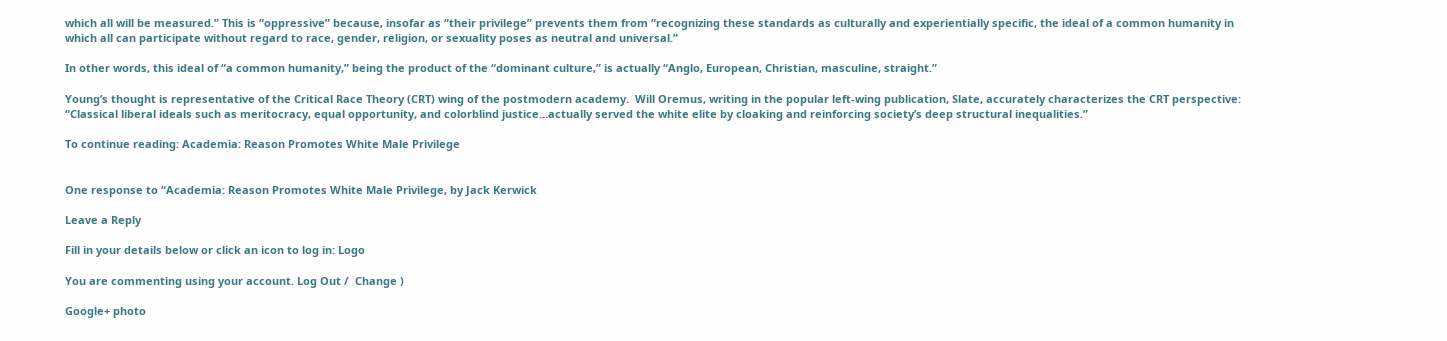which all will be measured.” This is “oppressive” because, insofar as “their privilege” prevents them from “recognizing these standards as culturally and experientially specific, the ideal of a common humanity in which all can participate without regard to race, gender, religion, or sexuality poses as neutral and universal.”

In other words, this ideal of “a common humanity,” being the product of the “dominant culture,” is actually “Anglo, European, Christian, masculine, straight.”

Young’s thought is representative of the Critical Race Theory (CRT) wing of the postmodern academy.  Will Oremus, writing in the popular left-wing publication, Slate, accurately characterizes the CRT perspective: “Classical liberal ideals such as meritocracy, equal opportunity, and colorblind justice…actually served the white elite by cloaking and reinforcing society’s deep structural inequalities.”

To continue reading: Academia: Reason Promotes White Male Privilege


One response to “Academia: Reason Promotes White Male Privilege, by Jack Kerwick

Leave a Reply

Fill in your details below or click an icon to log in: Logo

You are commenting using your account. Log Out /  Change )

Google+ photo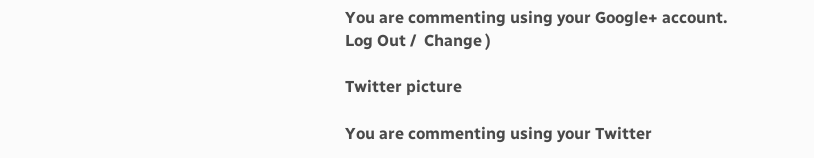You are commenting using your Google+ account. Log Out /  Change )

Twitter picture

You are commenting using your Twitter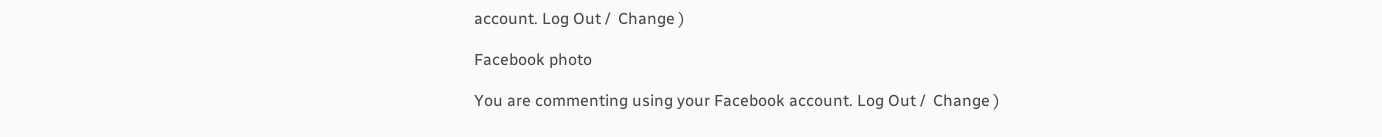account. Log Out /  Change )

Facebook photo

You are commenting using your Facebook account. Log Out /  Change )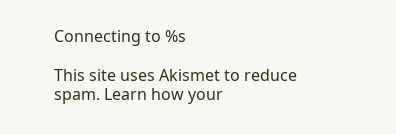Connecting to %s

This site uses Akismet to reduce spam. Learn how your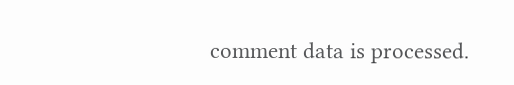comment data is processed.